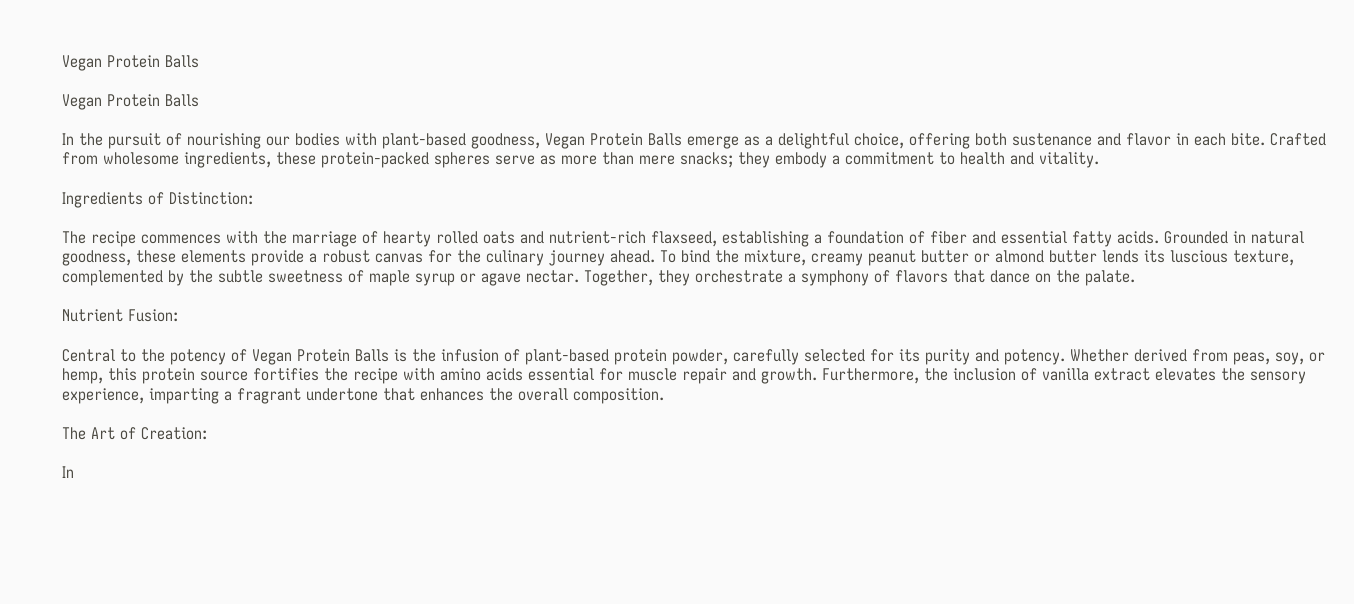Vegan Protein Balls

Vegan Protein Balls

In the pursuit of nourishing our bodies with plant-based goodness, Vegan Protein Balls emerge as a delightful choice, offering both sustenance and flavor in each bite. Crafted from wholesome ingredients, these protein-packed spheres serve as more than mere snacks; they embody a commitment to health and vitality.

Ingredients of Distinction:

The recipe commences with the marriage of hearty rolled oats and nutrient-rich flaxseed, establishing a foundation of fiber and essential fatty acids. Grounded in natural goodness, these elements provide a robust canvas for the culinary journey ahead. To bind the mixture, creamy peanut butter or almond butter lends its luscious texture, complemented by the subtle sweetness of maple syrup or agave nectar. Together, they orchestrate a symphony of flavors that dance on the palate.

Nutrient Fusion:

Central to the potency of Vegan Protein Balls is the infusion of plant-based protein powder, carefully selected for its purity and potency. Whether derived from peas, soy, or hemp, this protein source fortifies the recipe with amino acids essential for muscle repair and growth. Furthermore, the inclusion of vanilla extract elevates the sensory experience, imparting a fragrant undertone that enhances the overall composition.

The Art of Creation:

In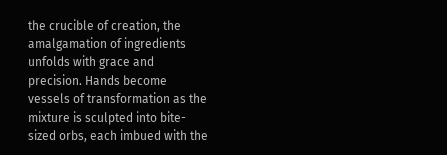the crucible of creation, the amalgamation of ingredients unfolds with grace and precision. Hands become vessels of transformation as the mixture is sculpted into bite-sized orbs, each imbued with the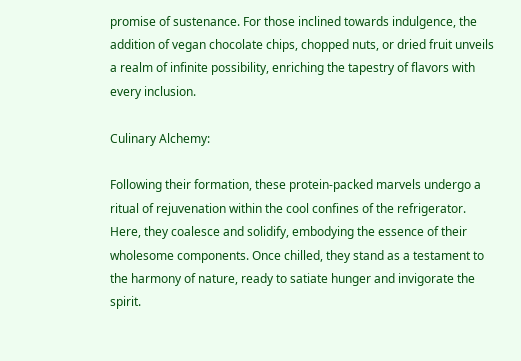promise of sustenance. For those inclined towards indulgence, the addition of vegan chocolate chips, chopped nuts, or dried fruit unveils a realm of infinite possibility, enriching the tapestry of flavors with every inclusion.

Culinary Alchemy:

Following their formation, these protein-packed marvels undergo a ritual of rejuvenation within the cool confines of the refrigerator. Here, they coalesce and solidify, embodying the essence of their wholesome components. Once chilled, they stand as a testament to the harmony of nature, ready to satiate hunger and invigorate the spirit.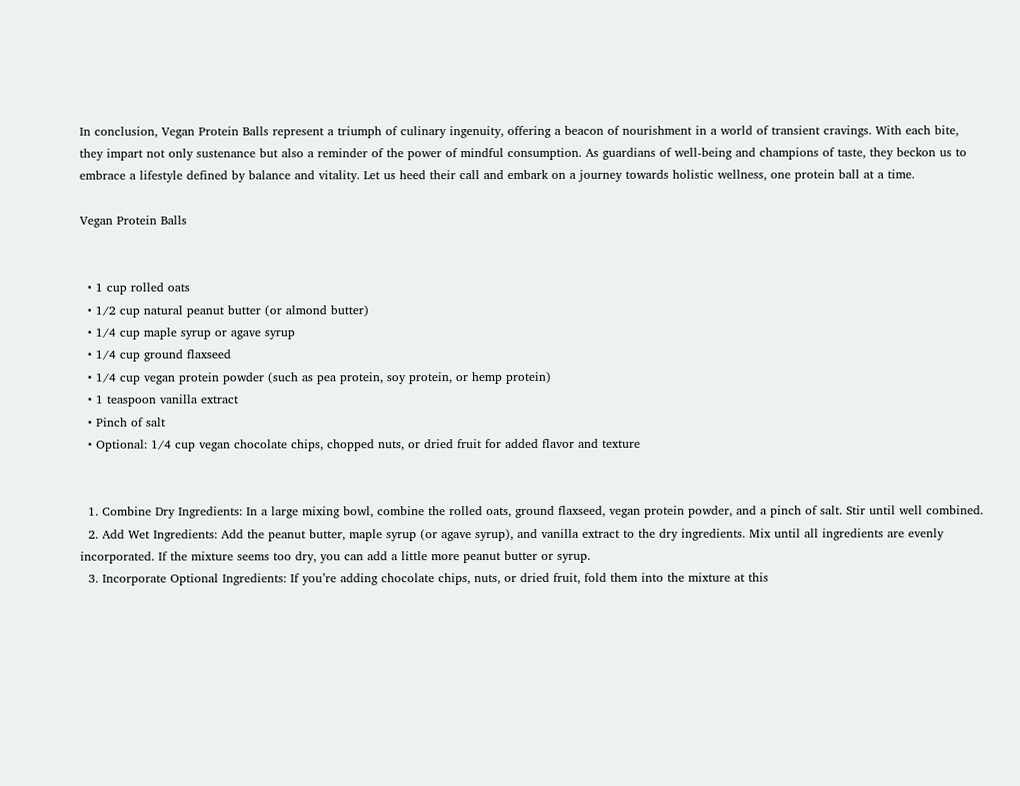In conclusion, Vegan Protein Balls represent a triumph of culinary ingenuity, offering a beacon of nourishment in a world of transient cravings. With each bite, they impart not only sustenance but also a reminder of the power of mindful consumption. As guardians of well-being and champions of taste, they beckon us to embrace a lifestyle defined by balance and vitality. Let us heed their call and embark on a journey towards holistic wellness, one protein ball at a time.

Vegan Protein Balls


  • 1 cup rolled oats
  • 1/2 cup natural peanut butter (or almond butter)
  • 1/4 cup maple syrup or agave syrup
  • 1/4 cup ground flaxseed
  • 1/4 cup vegan protein powder (such as pea protein, soy protein, or hemp protein)
  • 1 teaspoon vanilla extract
  • Pinch of salt
  • Optional: 1/4 cup vegan chocolate chips, chopped nuts, or dried fruit for added flavor and texture


  1. Combine Dry Ingredients: In a large mixing bowl, combine the rolled oats, ground flaxseed, vegan protein powder, and a pinch of salt. Stir until well combined.
  2. Add Wet Ingredients: Add the peanut butter, maple syrup (or agave syrup), and vanilla extract to the dry ingredients. Mix until all ingredients are evenly incorporated. If the mixture seems too dry, you can add a little more peanut butter or syrup.
  3. Incorporate Optional Ingredients: If you’re adding chocolate chips, nuts, or dried fruit, fold them into the mixture at this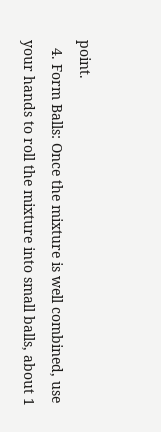point.
  4. Form Balls: Once the mixture is well combined, use your hands to roll the mixture into small balls, about 1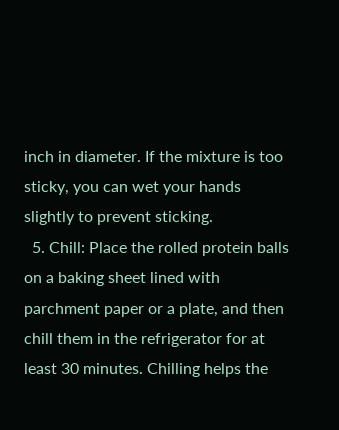inch in diameter. If the mixture is too sticky, you can wet your hands slightly to prevent sticking.
  5. Chill: Place the rolled protein balls on a baking sheet lined with parchment paper or a plate, and then chill them in the refrigerator for at least 30 minutes. Chilling helps the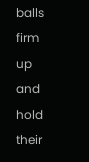balls firm up and hold their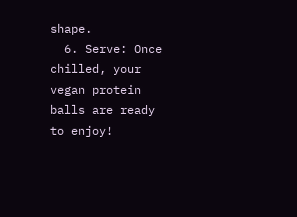shape.
  6. Serve: Once chilled, your vegan protein balls are ready to enjoy!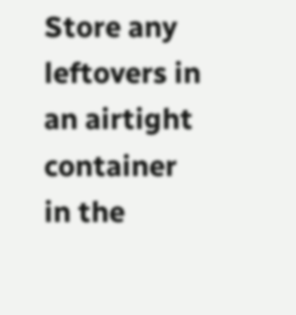Store any leftovers in an airtight container in the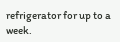refrigerator for up to a week.